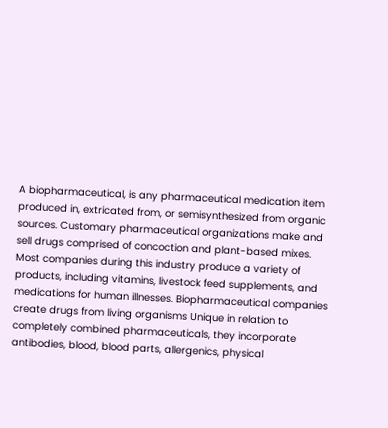A biopharmaceutical, is any pharmaceutical medication item produced in, extricated from, or semisynthesized from organic sources. Customary pharmaceutical organizations make and sell drugs comprised of concoction and plant-based mixes.  Most companies during this industry produce a variety of products, including vitamins, livestock feed supplements, and medications for human illnesses. Biopharmaceutical companies create drugs from living organisms Unique in relation to completely combined pharmaceuticals, they incorporate antibodies, blood, blood parts, allergenics, physical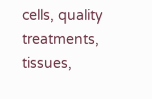cells, quality treatments, tissues,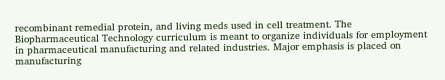recombinant remedial protein, and living meds used in cell treatment. The Biopharmaceutical Technology curriculum is meant to organize individuals for employment in pharmaceutical manufacturing and related industries. Major emphasis is placed on manufacturing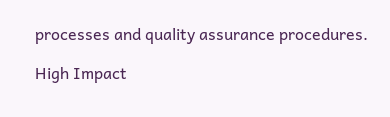processes and quality assurance procedures.

High Impact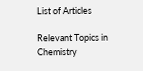List of Articles

Relevant Topics in Chemistry